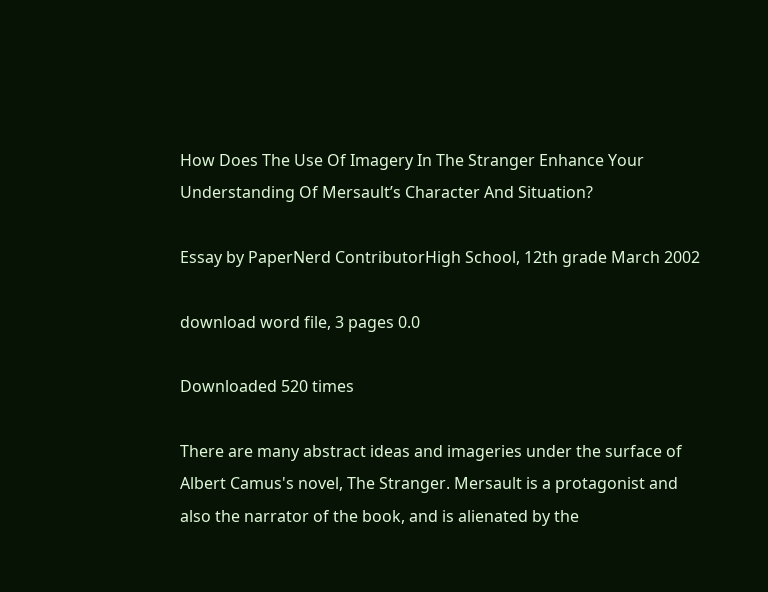How Does The Use Of Imagery In The Stranger Enhance Your Understanding Of Mersault’s Character And Situation?

Essay by PaperNerd ContributorHigh School, 12th grade March 2002

download word file, 3 pages 0.0

Downloaded 520 times

There are many abstract ideas and imageries under the surface of Albert Camus's novel, The Stranger. Mersault is a protagonist and also the narrator of the book, and is alienated by the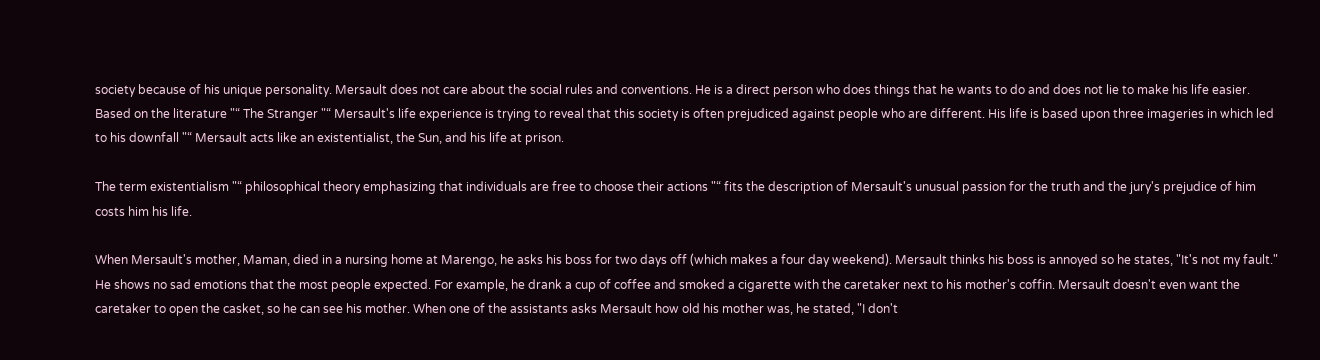society because of his unique personality. Mersault does not care about the social rules and conventions. He is a direct person who does things that he wants to do and does not lie to make his life easier. Based on the literature "“ The Stranger "“ Mersault's life experience is trying to reveal that this society is often prejudiced against people who are different. His life is based upon three imageries in which led to his downfall "“ Mersault acts like an existentialist, the Sun, and his life at prison.

The term existentialism "“ philosophical theory emphasizing that individuals are free to choose their actions "“ fits the description of Mersault's unusual passion for the truth and the jury's prejudice of him costs him his life.

When Mersault's mother, Maman, died in a nursing home at Marengo, he asks his boss for two days off (which makes a four day weekend). Mersault thinks his boss is annoyed so he states, "It's not my fault." He shows no sad emotions that the most people expected. For example, he drank a cup of coffee and smoked a cigarette with the caretaker next to his mother's coffin. Mersault doesn't even want the caretaker to open the casket, so he can see his mother. When one of the assistants asks Mersault how old his mother was, he stated, "I don't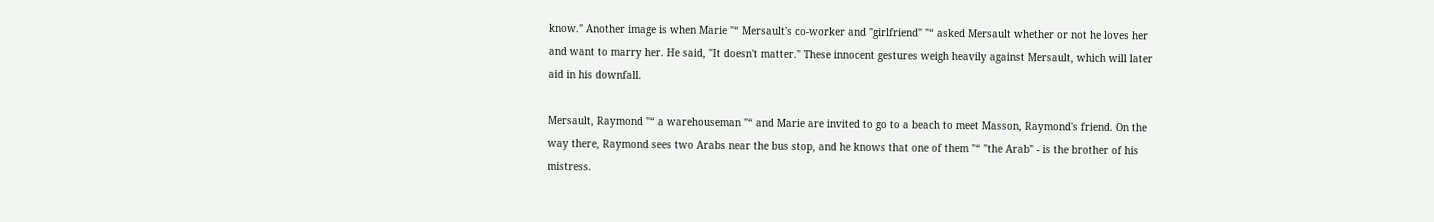know." Another image is when Marie "“ Mersault's co-worker and "girlfriend" "“ asked Mersault whether or not he loves her and want to marry her. He said, "It doesn't matter." These innocent gestures weigh heavily against Mersault, which will later aid in his downfall.

Mersault, Raymond "“ a warehouseman "“ and Marie are invited to go to a beach to meet Masson, Raymond's friend. On the way there, Raymond sees two Arabs near the bus stop, and he knows that one of them "“ "the Arab" - is the brother of his mistress.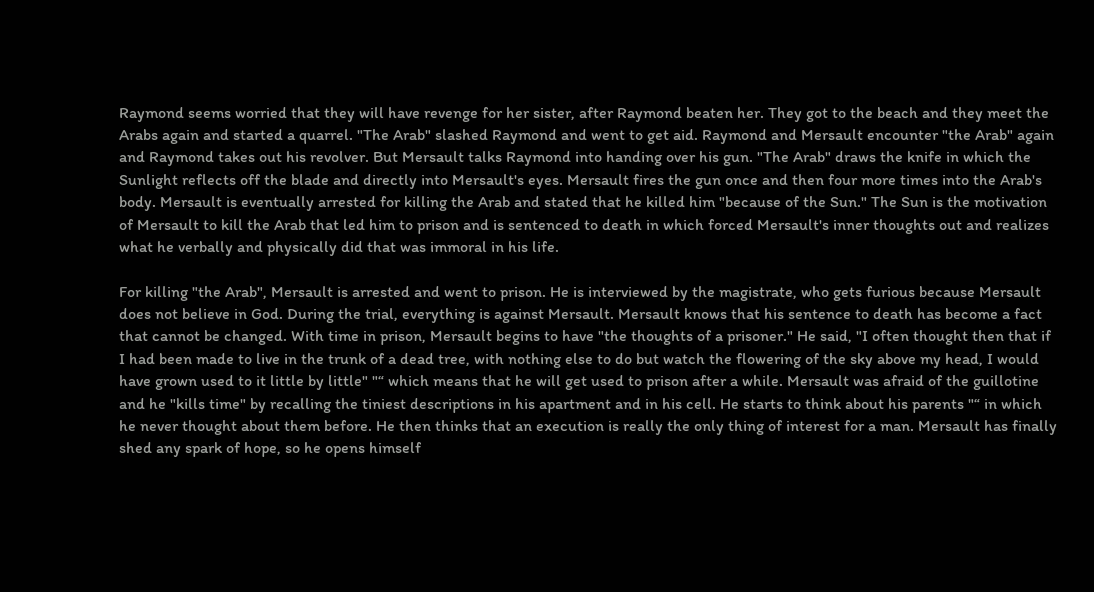Raymond seems worried that they will have revenge for her sister, after Raymond beaten her. They got to the beach and they meet the Arabs again and started a quarrel. "The Arab" slashed Raymond and went to get aid. Raymond and Mersault encounter "the Arab" again and Raymond takes out his revolver. But Mersault talks Raymond into handing over his gun. "The Arab" draws the knife in which the Sunlight reflects off the blade and directly into Mersault's eyes. Mersault fires the gun once and then four more times into the Arab's body. Mersault is eventually arrested for killing the Arab and stated that he killed him "because of the Sun." The Sun is the motivation of Mersault to kill the Arab that led him to prison and is sentenced to death in which forced Mersault's inner thoughts out and realizes what he verbally and physically did that was immoral in his life.

For killing "the Arab", Mersault is arrested and went to prison. He is interviewed by the magistrate, who gets furious because Mersault does not believe in God. During the trial, everything is against Mersault. Mersault knows that his sentence to death has become a fact that cannot be changed. With time in prison, Mersault begins to have "the thoughts of a prisoner." He said, "I often thought then that if I had been made to live in the trunk of a dead tree, with nothing else to do but watch the flowering of the sky above my head, I would have grown used to it little by little" "“ which means that he will get used to prison after a while. Mersault was afraid of the guillotine and he "kills time" by recalling the tiniest descriptions in his apartment and in his cell. He starts to think about his parents "“ in which he never thought about them before. He then thinks that an execution is really the only thing of interest for a man. Mersault has finally shed any spark of hope, so he opens himself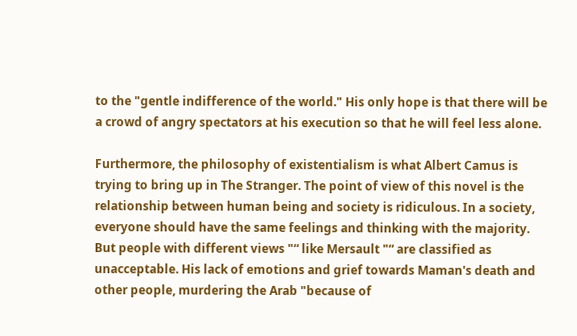to the "gentle indifference of the world." His only hope is that there will be a crowd of angry spectators at his execution so that he will feel less alone.

Furthermore, the philosophy of existentialism is what Albert Camus is trying to bring up in The Stranger. The point of view of this novel is the relationship between human being and society is ridiculous. In a society, everyone should have the same feelings and thinking with the majority. But people with different views "“ like Mersault "“ are classified as unacceptable. His lack of emotions and grief towards Maman's death and other people, murdering the Arab "because of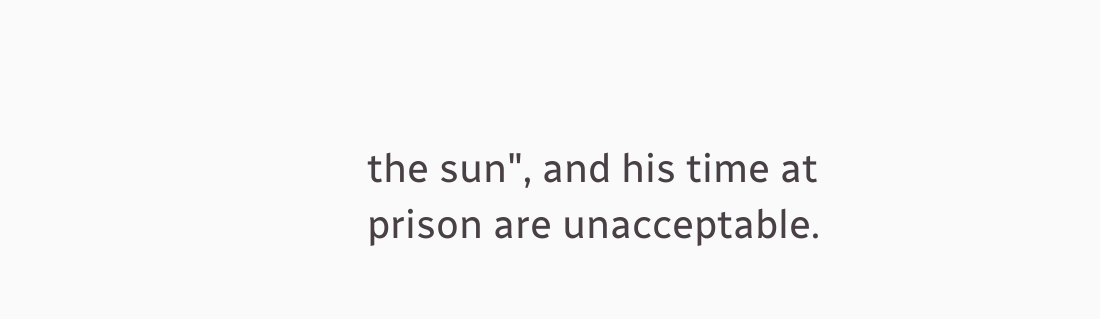the sun", and his time at prison are unacceptable.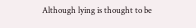Although lying is thought to be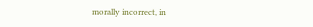morally incorrect, in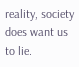reality, society does want us to lie.